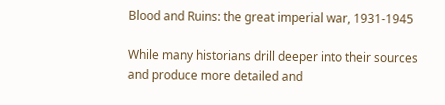Blood and Ruins: the great imperial war, 1931-1945

While many historians drill deeper into their sources and produce more detailed and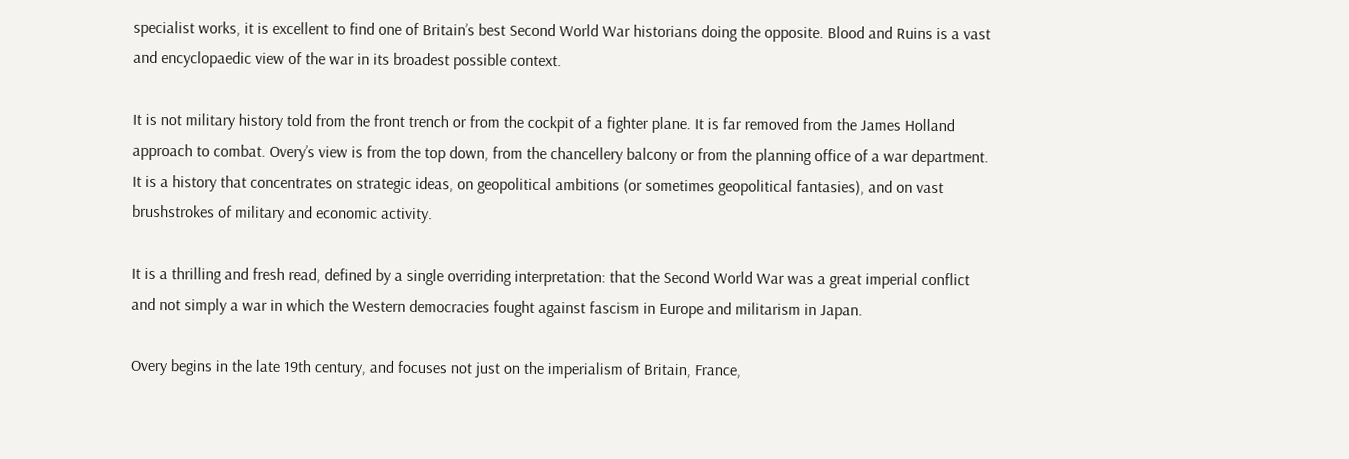specialist works, it is excellent to find one of Britain’s best Second World War historians doing the opposite. Blood and Ruins is a vast and encyclopaedic view of the war in its broadest possible context.

It is not military history told from the front trench or from the cockpit of a fighter plane. It is far removed from the James Holland approach to combat. Overy’s view is from the top down, from the chancellery balcony or from the planning office of a war department. It is a history that concentrates on strategic ideas, on geopolitical ambitions (or sometimes geopolitical fantasies), and on vast brushstrokes of military and economic activity.

It is a thrilling and fresh read, defined by a single overriding interpretation: that the Second World War was a great imperial conflict and not simply a war in which the Western democracies fought against fascism in Europe and militarism in Japan.

Overy begins in the late 19th century, and focuses not just on the imperialism of Britain, France,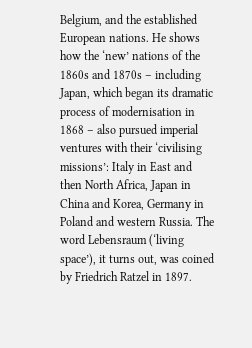Belgium, and the established European nations. He shows how the ‘new’ nations of the 1860s and 1870s – including Japan, which began its dramatic process of modernisation in 1868 – also pursued imperial ventures with their ‘civilising missions’: Italy in East and then North Africa, Japan in China and Korea, Germany in Poland and western Russia. The word Lebensraum (‘living space’), it turns out, was coined by Friedrich Ratzel in 1897.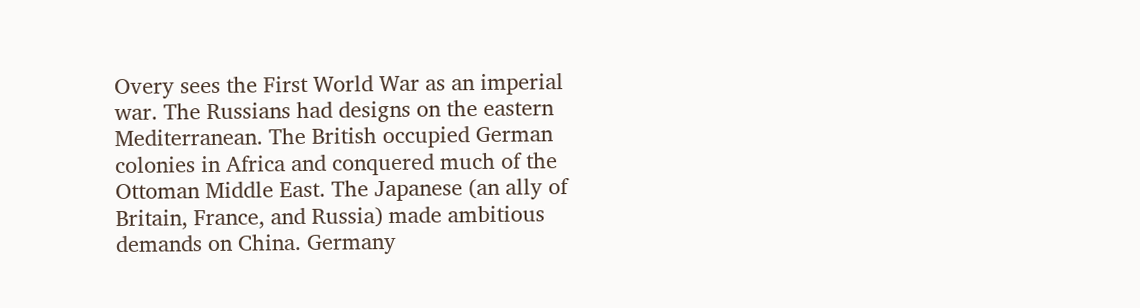Overy sees the First World War as an imperial war. The Russians had designs on the eastern Mediterranean. The British occupied German colonies in Africa and conquered much of the Ottoman Middle East. The Japanese (an ally of Britain, France, and Russia) made ambitious demands on China. Germany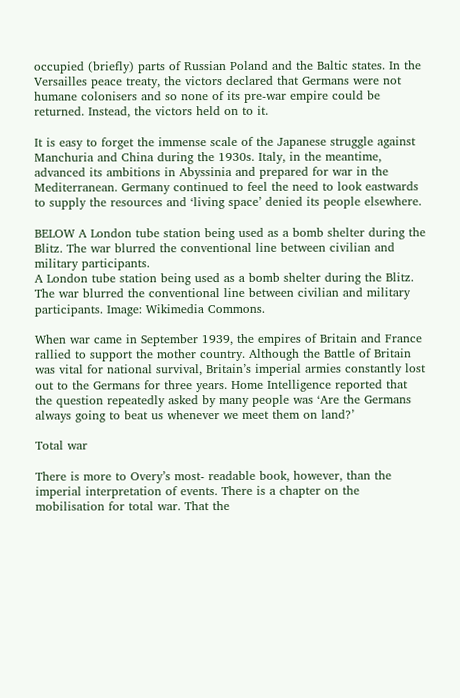occupied (briefly) parts of Russian Poland and the Baltic states. In the Versailles peace treaty, the victors declared that Germans were not humane colonisers and so none of its pre-war empire could be returned. Instead, the victors held on to it.

It is easy to forget the immense scale of the Japanese struggle against Manchuria and China during the 1930s. Italy, in the meantime, advanced its ambitions in Abyssinia and prepared for war in the Mediterranean. Germany continued to feel the need to look eastwards to supply the resources and ‘living space’ denied its people elsewhere.

BELOW A London tube station being used as a bomb shelter during the Blitz. The war blurred the conventional line between civilian and military participants.
A London tube station being used as a bomb shelter during the Blitz. The war blurred the conventional line between civilian and military participants. Image: Wikimedia Commons.

When war came in September 1939, the empires of Britain and France rallied to support the mother country. Although the Battle of Britain was vital for national survival, Britain’s imperial armies constantly lost out to the Germans for three years. Home Intelligence reported that the question repeatedly asked by many people was ‘Are the Germans always going to beat us whenever we meet them on land?’

Total war

There is more to Overy’s most- readable book, however, than the imperial interpretation of events. There is a chapter on the mobilisation for total war. That the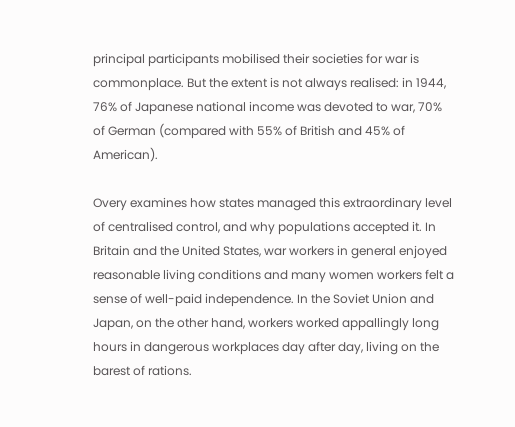principal participants mobilised their societies for war is commonplace. But the extent is not always realised: in 1944, 76% of Japanese national income was devoted to war, 70% of German (compared with 55% of British and 45% of American).

Overy examines how states managed this extraordinary level of centralised control, and why populations accepted it. In Britain and the United States, war workers in general enjoyed reasonable living conditions and many women workers felt a sense of well-paid independence. In the Soviet Union and Japan, on the other hand, workers worked appallingly long hours in dangerous workplaces day after day, living on the barest of rations.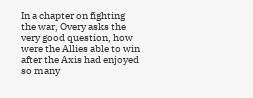In a chapter on fighting the war, Overy asks the very good question, how were the Allies able to win after the Axis had enjoyed so many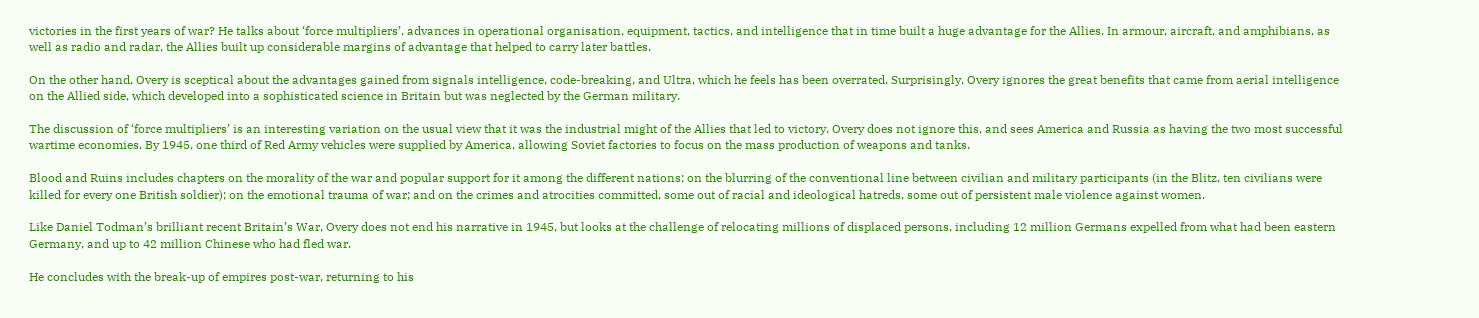victories in the first years of war? He talks about ‘force multipliers’, advances in operational organisation, equipment, tactics, and intelligence that in time built a huge advantage for the Allies. In armour, aircraft, and amphibians, as well as radio and radar, the Allies built up considerable margins of advantage that helped to carry later battles.

On the other hand, Overy is sceptical about the advantages gained from signals intelligence, code-breaking, and Ultra, which he feels has been overrated. Surprisingly, Overy ignores the great benefits that came from aerial intelligence on the Allied side, which developed into a sophisticated science in Britain but was neglected by the German military.

The discussion of ‘force multipliers’ is an interesting variation on the usual view that it was the industrial might of the Allies that led to victory. Overy does not ignore this, and sees America and Russia as having the two most successful wartime economies. By 1945, one third of Red Army vehicles were supplied by America, allowing Soviet factories to focus on the mass production of weapons and tanks.

Blood and Ruins includes chapters on the morality of the war and popular support for it among the different nations; on the blurring of the conventional line between civilian and military participants (in the Blitz, ten civilians were killed for every one British soldier); on the emotional trauma of war; and on the crimes and atrocities committed, some out of racial and ideological hatreds, some out of persistent male violence against women.

Like Daniel Todman’s brilliant recent Britain’s War, Overy does not end his narrative in 1945, but looks at the challenge of relocating millions of displaced persons, including 12 million Germans expelled from what had been eastern Germany, and up to 42 million Chinese who had fled war.

He concludes with the break-up of empires post-war, returning to his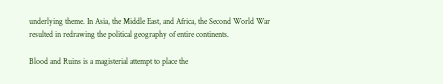underlying theme. In Asia, the Middle East, and Africa, the Second World War resulted in redrawing the political geography of entire continents.

Blood and Ruins is a magisterial attempt to place the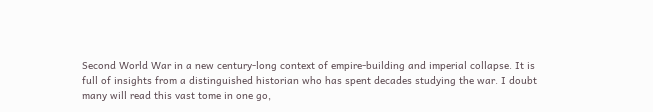Second World War in a new century-long context of empire-building and imperial collapse. It is full of insights from a distinguished historian who has spent decades studying the war. I doubt many will read this vast tome in one go,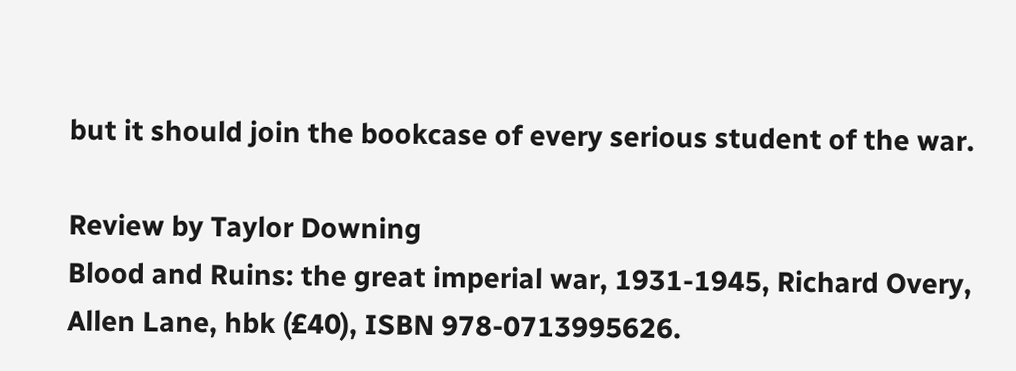but it should join the bookcase of every serious student of the war.

Review by Taylor Downing
Blood and Ruins: the great imperial war, 1931-1945, Richard Overy, Allen Lane, hbk (£40), ISBN 978-0713995626.